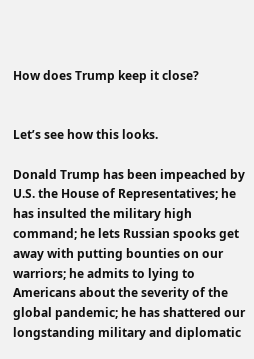How does Trump keep it close?


Let’s see how this looks.

Donald Trump has been impeached by U.S. the House of Representatives; he has insulted the military high command; he lets Russian spooks get away with putting bounties on our warriors; he admits to lying to Americans about the severity of the global pandemic; he has shattered our longstanding military and diplomatic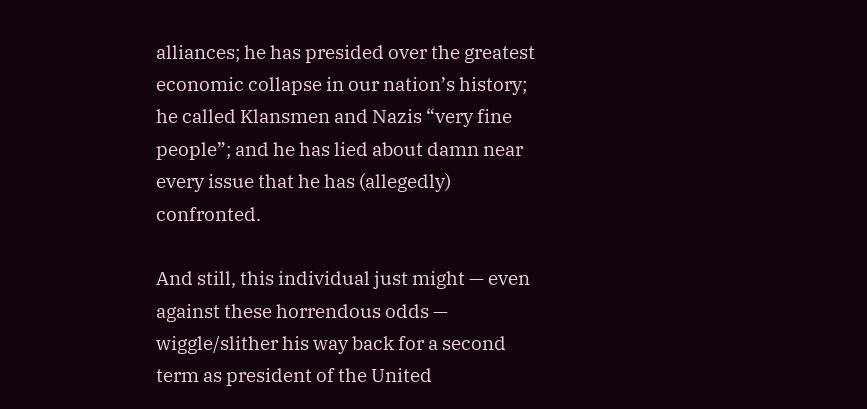alliances; he has presided over the greatest economic collapse in our nation’s history; he called Klansmen and Nazis “very fine people”; and he has lied about damn near every issue that he has (allegedly) confronted.

And still, this individual just might — even against these horrendous odds — wiggle/slither his way back for a second term as president of the United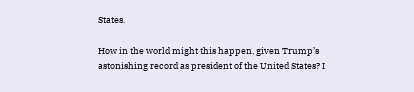States.

How in the world might this happen, given Trump’s astonishing record as president of the United States? I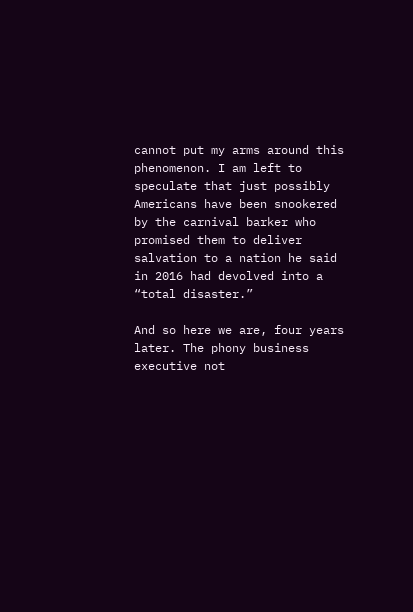cannot put my arms around this phenomenon. I am left to speculate that just possibly Americans have been snookered by the carnival barker who promised them to deliver salvation to a nation he said in 2016 had devolved into a “total disaster.”

And so here we are, four years later. The phony business executive not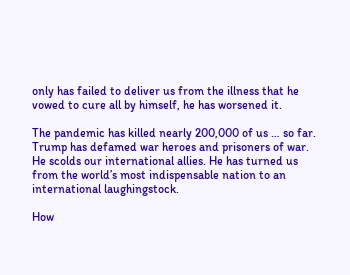only has failed to deliver us from the illness that he vowed to cure all by himself, he has worsened it.

The pandemic has killed nearly 200,000 of us … so far. Trump has defamed war heroes and prisoners of war. He scolds our international allies. He has turned us from the world’s most indispensable nation to an international laughingstock.

How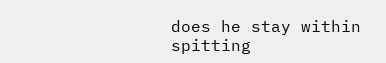does he stay within spitting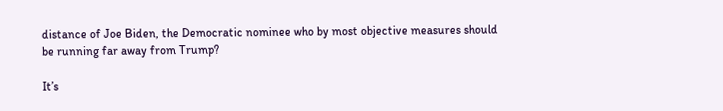distance of Joe Biden, the Democratic nominee who by most objective measures should be running far away from Trump?

It’s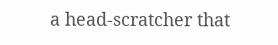a head-scratcher that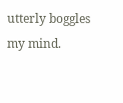utterly boggles my mind.